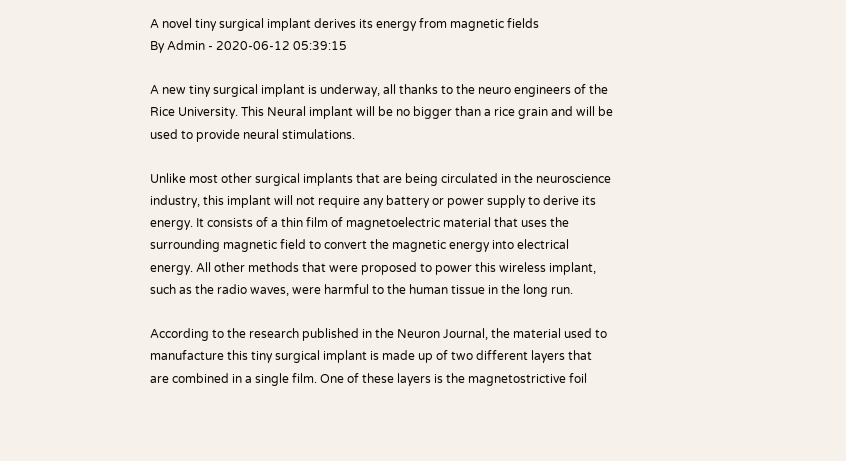A novel tiny surgical implant derives its energy from magnetic fields
By Admin - 2020-06-12 05:39:15

A new tiny surgical implant is underway, all thanks to the neuro engineers of the Rice University. This Neural implant will be no bigger than a rice grain and will be used to provide neural stimulations.

Unlike most other surgical implants that are being circulated in the neuroscience industry, this implant will not require any battery or power supply to derive its energy. It consists of a thin film of magnetoelectric material that uses the surrounding magnetic field to convert the magnetic energy into electrical energy. All other methods that were proposed to power this wireless implant, such as the radio waves, were harmful to the human tissue in the long run.

According to the research published in the Neuron Journal, the material used to manufacture this tiny surgical implant is made up of two different layers that are combined in a single film. One of these layers is the magnetostrictive foil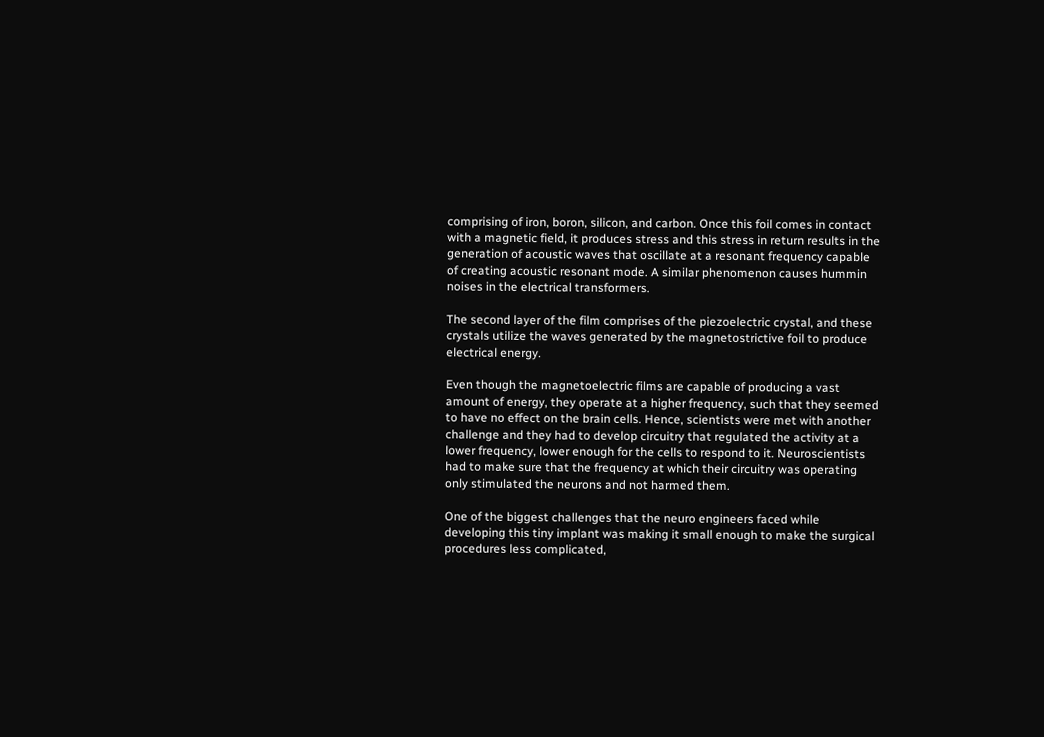comprising of iron, boron, silicon, and carbon. Once this foil comes in contact with a magnetic field, it produces stress and this stress in return results in the generation of acoustic waves that oscillate at a resonant frequency capable of creating acoustic resonant mode. A similar phenomenon causes hummin noises in the electrical transformers.

The second layer of the film comprises of the piezoelectric crystal, and these crystals utilize the waves generated by the magnetostrictive foil to produce electrical energy.

Even though the magnetoelectric films are capable of producing a vast amount of energy, they operate at a higher frequency, such that they seemed to have no effect on the brain cells. Hence, scientists were met with another challenge and they had to develop circuitry that regulated the activity at a lower frequency, lower enough for the cells to respond to it. Neuroscientists had to make sure that the frequency at which their circuitry was operating only stimulated the neurons and not harmed them.

One of the biggest challenges that the neuro engineers faced while developing this tiny implant was making it small enough to make the surgical procedures less complicated,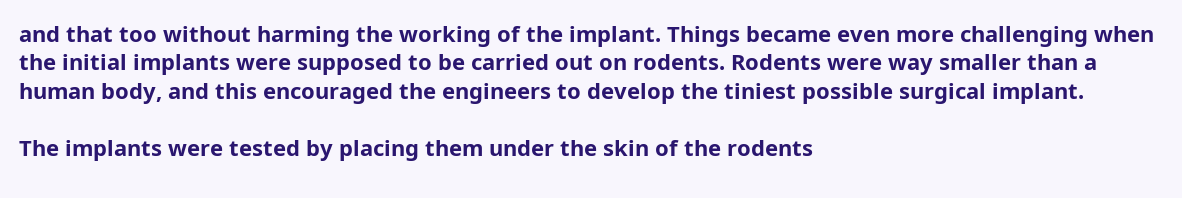and that too without harming the working of the implant. Things became even more challenging when the initial implants were supposed to be carried out on rodents. Rodents were way smaller than a human body, and this encouraged the engineers to develop the tiniest possible surgical implant.

The implants were tested by placing them under the skin of the rodents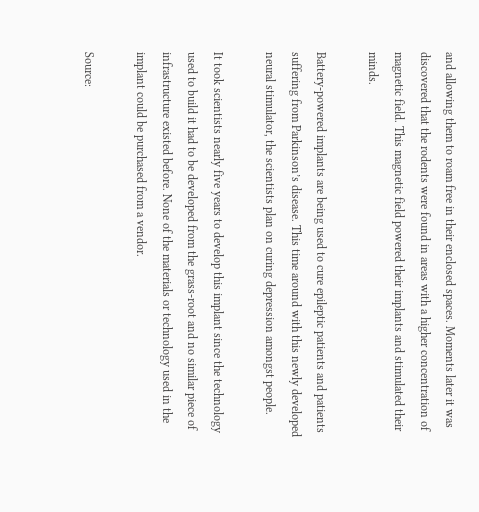and allowing them to roam free in their enclosed spaces. Moments later it was discovered that the rodents were found in areas with a higher concentration of magnetic field. This magnetic field powered their implants and stimulated their minds.

Battery-powered implants are being used to cure epileptic patients and patients suffering from Parkinson’s disease. This time around with this newly developed neural stimulator, the scientists plan on curing depression amongst people.

It took scientists nearly five years to develop this implant since the technology used to build it had to be developed from the grass-root and no similar piece of infrastructure existed before. None of the materials or technology used in the implant could be purchased from a vendor.

Source: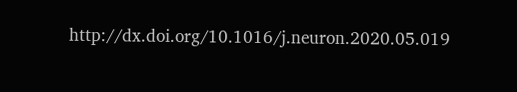http://dx.doi.org/10.1016/j.neuron.2020.05.019